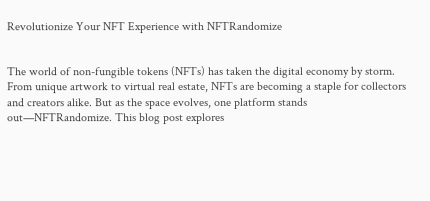Revolutionize Your NFT Experience with NFTRandomize


The world of non-fungible tokens (NFTs) has taken the digital economy by storm. From unique artwork to virtual real estate, NFTs are becoming a staple for collectors and creators alike. But as the space evolves, one platform stands out—NFTRandomize. This blog post explores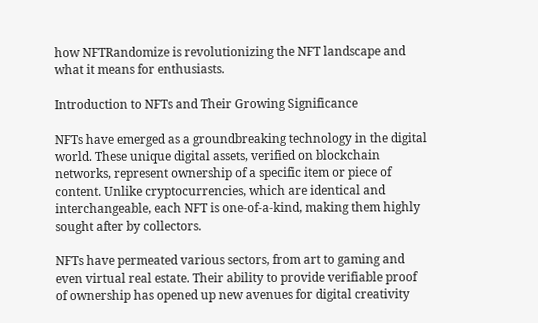how NFTRandomize is revolutionizing the NFT landscape and what it means for enthusiasts.

Introduction to NFTs and Their Growing Significance

NFTs have emerged as a groundbreaking technology in the digital world. These unique digital assets, verified on blockchain networks, represent ownership of a specific item or piece of content. Unlike cryptocurrencies, which are identical and interchangeable, each NFT is one-of-a-kind, making them highly sought after by collectors.

NFTs have permeated various sectors, from art to gaming and even virtual real estate. Their ability to provide verifiable proof of ownership has opened up new avenues for digital creativity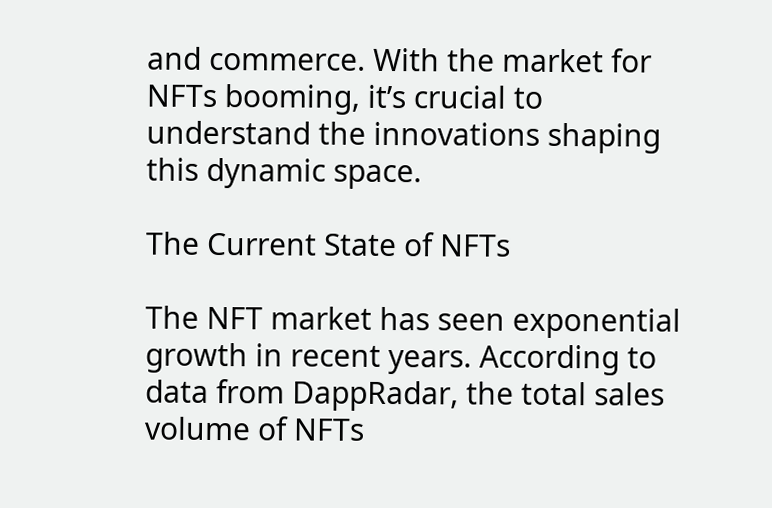and commerce. With the market for NFTs booming, it’s crucial to understand the innovations shaping this dynamic space.

The Current State of NFTs

The NFT market has seen exponential growth in recent years. According to data from DappRadar, the total sales volume of NFTs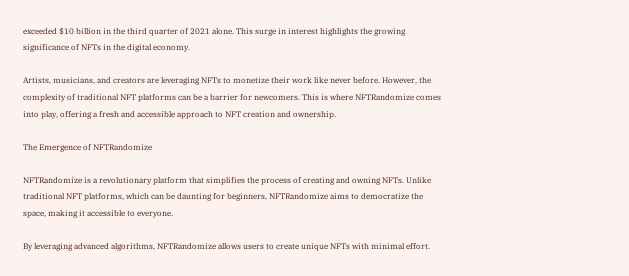exceeded $10 billion in the third quarter of 2021 alone. This surge in interest highlights the growing significance of NFTs in the digital economy.

Artists, musicians, and creators are leveraging NFTs to monetize their work like never before. However, the complexity of traditional NFT platforms can be a barrier for newcomers. This is where NFTRandomize comes into play, offering a fresh and accessible approach to NFT creation and ownership.

The Emergence of NFTRandomize

NFTRandomize is a revolutionary platform that simplifies the process of creating and owning NFTs. Unlike traditional NFT platforms, which can be daunting for beginners, NFTRandomize aims to democratize the space, making it accessible to everyone.

By leveraging advanced algorithms, NFTRandomize allows users to create unique NFTs with minimal effort.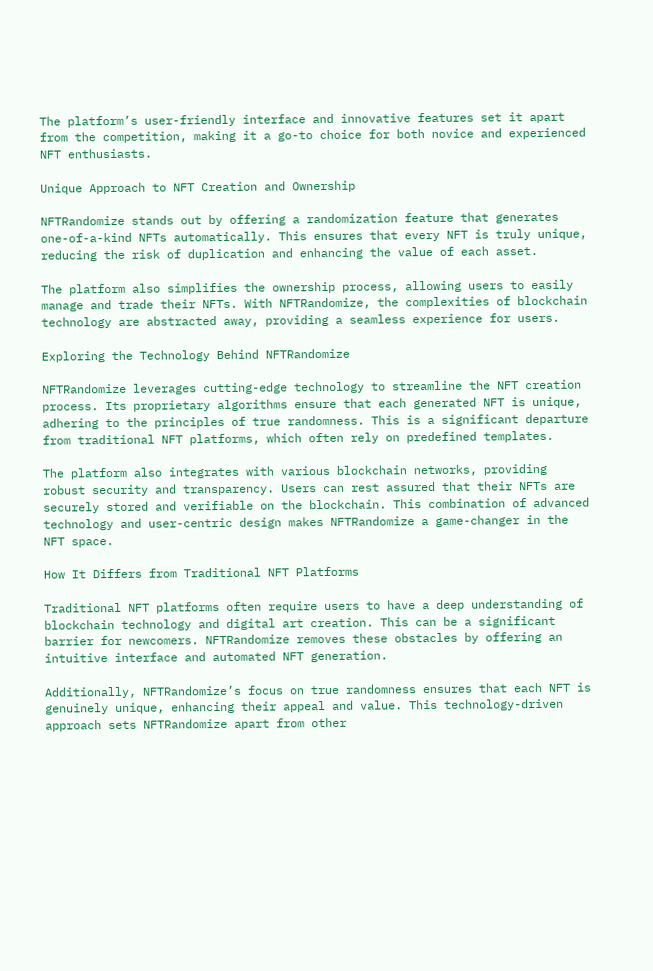The platform’s user-friendly interface and innovative features set it apart from the competition, making it a go-to choice for both novice and experienced NFT enthusiasts.

Unique Approach to NFT Creation and Ownership

NFTRandomize stands out by offering a randomization feature that generates one-of-a-kind NFTs automatically. This ensures that every NFT is truly unique, reducing the risk of duplication and enhancing the value of each asset.

The platform also simplifies the ownership process, allowing users to easily manage and trade their NFTs. With NFTRandomize, the complexities of blockchain technology are abstracted away, providing a seamless experience for users.

Exploring the Technology Behind NFTRandomize

NFTRandomize leverages cutting-edge technology to streamline the NFT creation process. Its proprietary algorithms ensure that each generated NFT is unique, adhering to the principles of true randomness. This is a significant departure from traditional NFT platforms, which often rely on predefined templates.

The platform also integrates with various blockchain networks, providing robust security and transparency. Users can rest assured that their NFTs are securely stored and verifiable on the blockchain. This combination of advanced technology and user-centric design makes NFTRandomize a game-changer in the NFT space.

How It Differs from Traditional NFT Platforms

Traditional NFT platforms often require users to have a deep understanding of blockchain technology and digital art creation. This can be a significant barrier for newcomers. NFTRandomize removes these obstacles by offering an intuitive interface and automated NFT generation.

Additionally, NFTRandomize’s focus on true randomness ensures that each NFT is genuinely unique, enhancing their appeal and value. This technology-driven approach sets NFTRandomize apart from other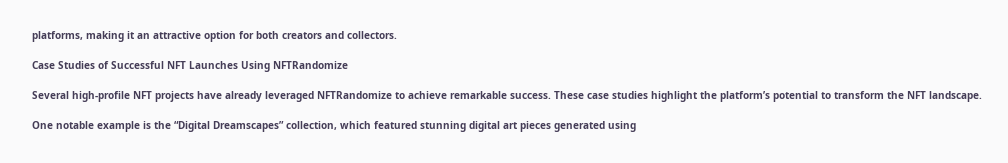platforms, making it an attractive option for both creators and collectors.

Case Studies of Successful NFT Launches Using NFTRandomize

Several high-profile NFT projects have already leveraged NFTRandomize to achieve remarkable success. These case studies highlight the platform’s potential to transform the NFT landscape.

One notable example is the “Digital Dreamscapes” collection, which featured stunning digital art pieces generated using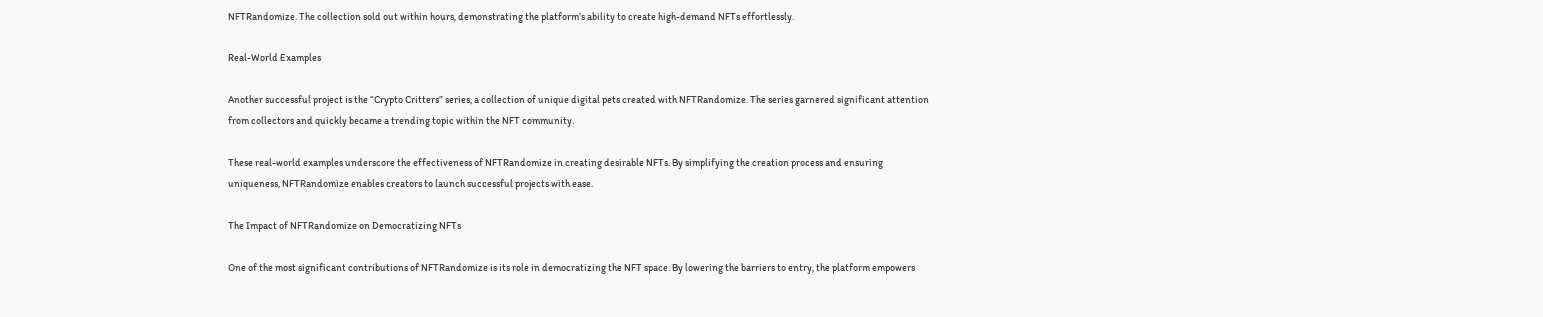NFTRandomize. The collection sold out within hours, demonstrating the platform’s ability to create high-demand NFTs effortlessly.

Real-World Examples

Another successful project is the “Crypto Critters” series, a collection of unique digital pets created with NFTRandomize. The series garnered significant attention from collectors and quickly became a trending topic within the NFT community.

These real-world examples underscore the effectiveness of NFTRandomize in creating desirable NFTs. By simplifying the creation process and ensuring uniqueness, NFTRandomize enables creators to launch successful projects with ease.

The Impact of NFTRandomize on Democratizing NFTs

One of the most significant contributions of NFTRandomize is its role in democratizing the NFT space. By lowering the barriers to entry, the platform empowers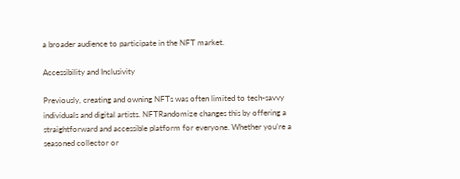a broader audience to participate in the NFT market.

Accessibility and Inclusivity

Previously, creating and owning NFTs was often limited to tech-savvy individuals and digital artists. NFTRandomize changes this by offering a straightforward and accessible platform for everyone. Whether you’re a seasoned collector or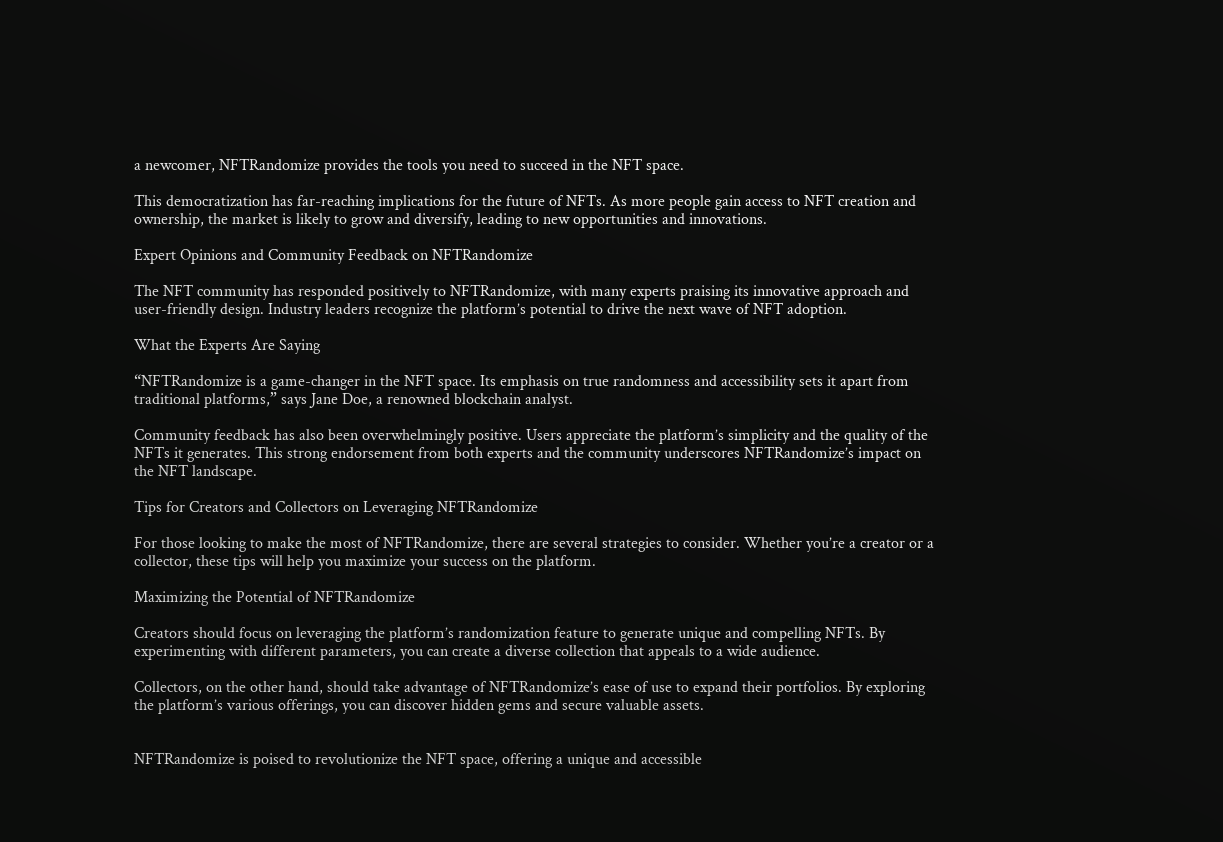a newcomer, NFTRandomize provides the tools you need to succeed in the NFT space.

This democratization has far-reaching implications for the future of NFTs. As more people gain access to NFT creation and ownership, the market is likely to grow and diversify, leading to new opportunities and innovations.

Expert Opinions and Community Feedback on NFTRandomize

The NFT community has responded positively to NFTRandomize, with many experts praising its innovative approach and user-friendly design. Industry leaders recognize the platform’s potential to drive the next wave of NFT adoption.

What the Experts Are Saying

“NFTRandomize is a game-changer in the NFT space. Its emphasis on true randomness and accessibility sets it apart from traditional platforms,” says Jane Doe, a renowned blockchain analyst.

Community feedback has also been overwhelmingly positive. Users appreciate the platform’s simplicity and the quality of the NFTs it generates. This strong endorsement from both experts and the community underscores NFTRandomize’s impact on the NFT landscape.

Tips for Creators and Collectors on Leveraging NFTRandomize

For those looking to make the most of NFTRandomize, there are several strategies to consider. Whether you’re a creator or a collector, these tips will help you maximize your success on the platform.

Maximizing the Potential of NFTRandomize

Creators should focus on leveraging the platform’s randomization feature to generate unique and compelling NFTs. By experimenting with different parameters, you can create a diverse collection that appeals to a wide audience.

Collectors, on the other hand, should take advantage of NFTRandomize’s ease of use to expand their portfolios. By exploring the platform’s various offerings, you can discover hidden gems and secure valuable assets.


NFTRandomize is poised to revolutionize the NFT space, offering a unique and accessible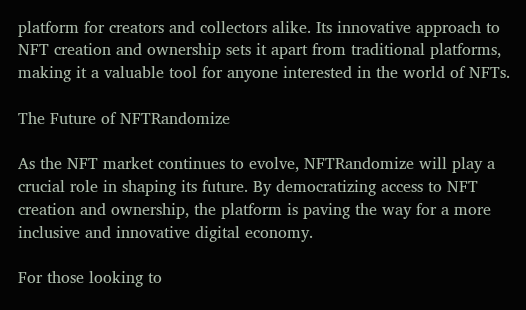platform for creators and collectors alike. Its innovative approach to NFT creation and ownership sets it apart from traditional platforms, making it a valuable tool for anyone interested in the world of NFTs.

The Future of NFTRandomize

As the NFT market continues to evolve, NFTRandomize will play a crucial role in shaping its future. By democratizing access to NFT creation and ownership, the platform is paving the way for a more inclusive and innovative digital economy.

For those looking to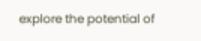explore the potential of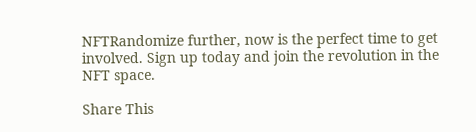NFTRandomize further, now is the perfect time to get involved. Sign up today and join the revolution in the NFT space.

Share This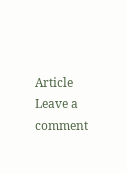Article
Leave a comment